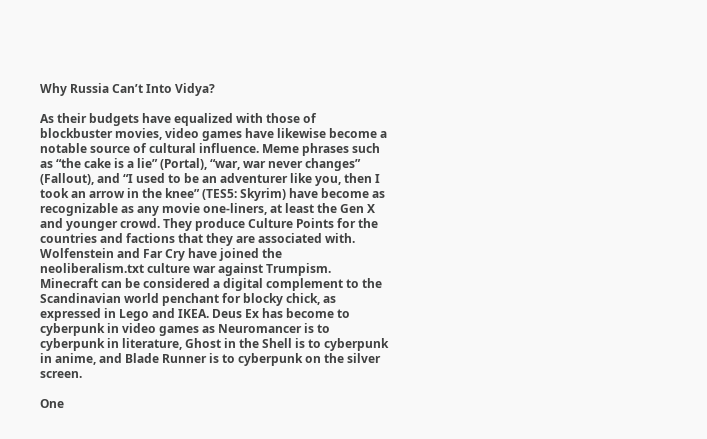Why Russia Can’t Into Vidya?

As their budgets have equalized with those of blockbuster movies, video games have likewise become a notable source of cultural influence. Meme phrases such as “the cake is a lie” (Portal), “war, war never changes” (Fallout), and “I used to be an adventurer like you, then I took an arrow in the knee” (TES5: Skyrim) have become as recognizable as any movie one-liners, at least the Gen X and younger crowd. They produce Culture Points for the countries and factions that they are associated with. Wolfenstein and Far Cry have joined the neoliberalism.txt culture war against Trumpism. Minecraft can be considered a digital complement to the Scandinavian world penchant for blocky chick, as expressed in Lego and IKEA. Deus Ex has become to cyberpunk in video games as Neuromancer is to cyberpunk in literature, Ghost in the Shell is to cyberpunk in anime, and Blade Runner is to cyberpunk on the silver screen.

One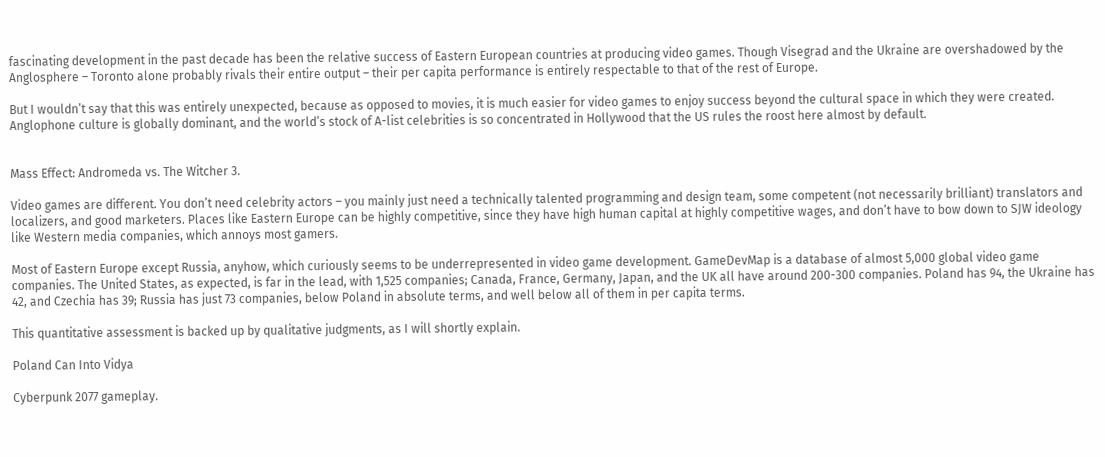fascinating development in the past decade has been the relative success of Eastern European countries at producing video games. Though Visegrad and the Ukraine are overshadowed by the Anglosphere – Toronto alone probably rivals their entire output – their per capita performance is entirely respectable to that of the rest of Europe.

But I wouldn’t say that this was entirely unexpected, because as opposed to movies, it is much easier for video games to enjoy success beyond the cultural space in which they were created. Anglophone culture is globally dominant, and the world’s stock of A-list celebrities is so concentrated in Hollywood that the US rules the roost here almost by default.


Mass Effect: Andromeda vs. The Witcher 3.

Video games are different. You don’t need celebrity actors – you mainly just need a technically talented programming and design team, some competent (not necessarily brilliant) translators and localizers, and good marketers. Places like Eastern Europe can be highly competitive, since they have high human capital at highly competitive wages, and don’t have to bow down to SJW ideology like Western media companies, which annoys most gamers.

Most of Eastern Europe except Russia, anyhow, which curiously seems to be underrepresented in video game development. GameDevMap is a database of almost 5,000 global video game companies. The United States, as expected, is far in the lead, with 1,525 companies; Canada, France, Germany, Japan, and the UK all have around 200-300 companies. Poland has 94, the Ukraine has 42, and Czechia has 39; Russia has just 73 companies, below Poland in absolute terms, and well below all of them in per capita terms.

This quantitative assessment is backed up by qualitative judgments, as I will shortly explain.

Poland Can Into Vidya

Cyberpunk 2077 gameplay.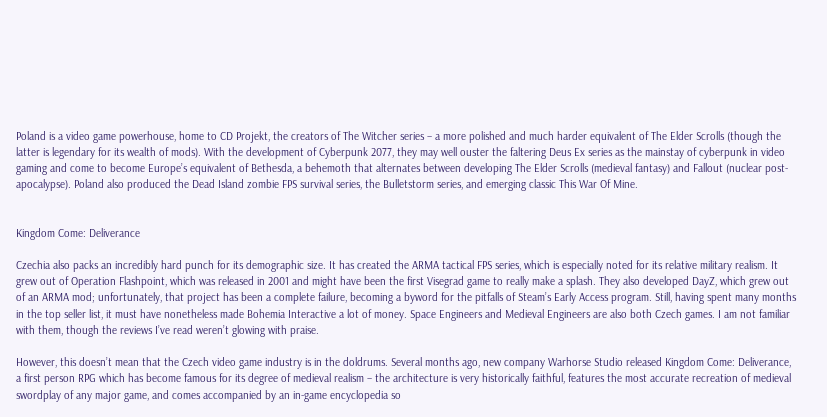Poland is a video game powerhouse, home to CD Projekt, the creators of The Witcher series – a more polished and much harder equivalent of The Elder Scrolls (though the latter is legendary for its wealth of mods). With the development of Cyberpunk 2077, they may well ouster the faltering Deus Ex series as the mainstay of cyberpunk in video gaming and come to become Europe’s equivalent of Bethesda, a behemoth that alternates between developing The Elder Scrolls (medieval fantasy) and Fallout (nuclear post-apocalypse). Poland also produced the Dead Island zombie FPS survival series, the Bulletstorm series, and emerging classic This War Of Mine.


Kingdom Come: Deliverance

Czechia also packs an incredibly hard punch for its demographic size. It has created the ARMA tactical FPS series, which is especially noted for its relative military realism. It grew out of Operation Flashpoint, which was released in 2001 and might have been the first Visegrad game to really make a splash. They also developed DayZ, which grew out of an ARMA mod; unfortunately, that project has been a complete failure, becoming a byword for the pitfalls of Steam’s Early Access program. Still, having spent many months in the top seller list, it must have nonetheless made Bohemia Interactive a lot of money. Space Engineers and Medieval Engineers are also both Czech games. I am not familiar with them, though the reviews I’ve read weren’t glowing with praise.

However, this doesn’t mean that the Czech video game industry is in the doldrums. Several months ago, new company Warhorse Studio released Kingdom Come: Deliverance, a first person RPG which has become famous for its degree of medieval realism – the architecture is very historically faithful, features the most accurate recreation of medieval swordplay of any major game, and comes accompanied by an in-game encyclopedia so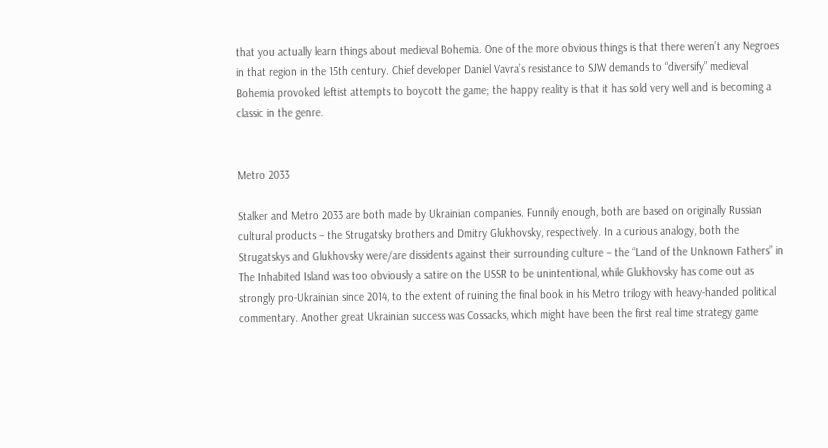that you actually learn things about medieval Bohemia. One of the more obvious things is that there weren’t any Negroes in that region in the 15th century. Chief developer Daniel Vavra’s resistance to SJW demands to “diversify” medieval Bohemia provoked leftist attempts to boycott the game; the happy reality is that it has sold very well and is becoming a classic in the genre.


Metro 2033

Stalker and Metro 2033 are both made by Ukrainian companies. Funnily enough, both are based on originally Russian cultural products – the Strugatsky brothers and Dmitry Glukhovsky, respectively. In a curious analogy, both the Strugatskys and Glukhovsky were/are dissidents against their surrounding culture – the “Land of the Unknown Fathers” in The Inhabited Island was too obviously a satire on the USSR to be unintentional, while Glukhovsky has come out as strongly pro-Ukrainian since 2014, to the extent of ruining the final book in his Metro trilogy with heavy-handed political commentary. Another great Ukrainian success was Cossacks, which might have been the first real time strategy game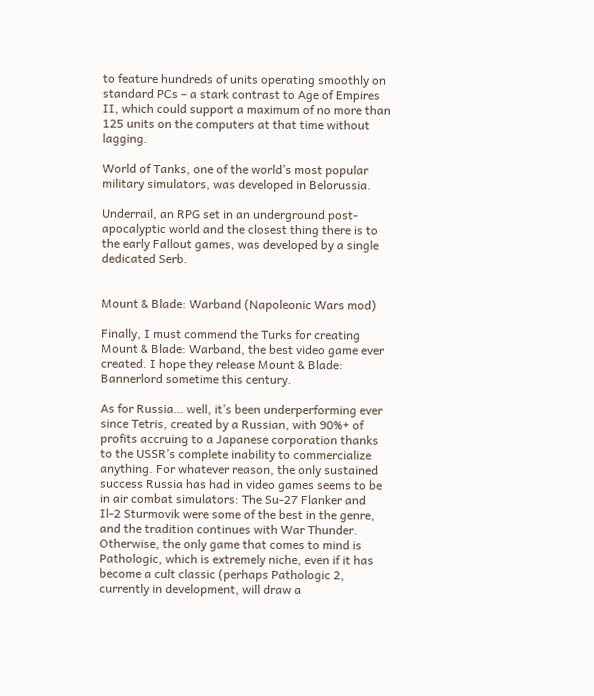to feature hundreds of units operating smoothly on standard PCs – a stark contrast to Age of Empires II, which could support a maximum of no more than 125 units on the computers at that time without lagging.

World of Tanks, one of the world’s most popular military simulators, was developed in Belorussia.

Underrail, an RPG set in an underground post-apocalyptic world and the closest thing there is to the early Fallout games, was developed by a single dedicated Serb.


Mount & Blade: Warband (Napoleonic Wars mod)

Finally, I must commend the Turks for creating Mount & Blade: Warband, the best video game ever created. I hope they release Mount & Blade: Bannerlord sometime this century.

As for Russia… well, it’s been underperforming ever since Tetris, created by a Russian, with 90%+ of profits accruing to a Japanese corporation thanks to the USSR’s complete inability to commercialize anything. For whatever reason, the only sustained success Russia has had in video games seems to be in air combat simulators: The Su-27 Flanker and Il-2 Sturmovik were some of the best in the genre, and the tradition continues with War Thunder. Otherwise, the only game that comes to mind is Pathologic, which is extremely niche, even if it has become a cult classic (perhaps Pathologic 2, currently in development, will draw a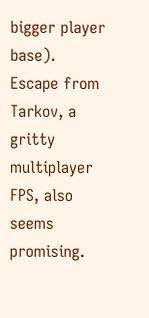bigger player base).  Escape from Tarkov, a gritty multiplayer FPS, also seems promising.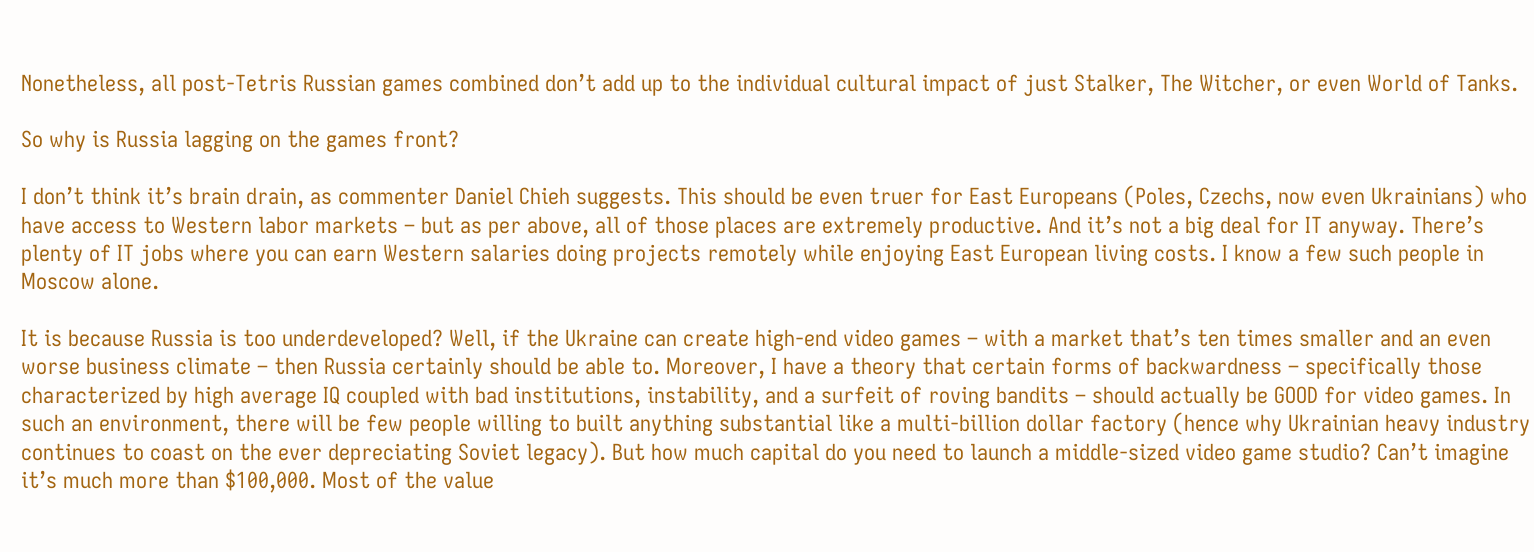Nonetheless, all post-Tetris Russian games combined don’t add up to the individual cultural impact of just Stalker, The Witcher, or even World of Tanks.

So why is Russia lagging on the games front?

I don’t think it’s brain drain, as commenter Daniel Chieh suggests. This should be even truer for East Europeans (Poles, Czechs, now even Ukrainians) who have access to Western labor markets – but as per above, all of those places are extremely productive. And it’s not a big deal for IT anyway. There’s plenty of IT jobs where you can earn Western salaries doing projects remotely while enjoying East European living costs. I know a few such people in Moscow alone.

It is because Russia is too underdeveloped? Well, if the Ukraine can create high-end video games – with a market that’s ten times smaller and an even worse business climate – then Russia certainly should be able to. Moreover, I have a theory that certain forms of backwardness – specifically those characterized by high average IQ coupled with bad institutions, instability, and a surfeit of roving bandits – should actually be GOOD for video games. In such an environment, there will be few people willing to built anything substantial like a multi-billion dollar factory (hence why Ukrainian heavy industry continues to coast on the ever depreciating Soviet legacy). But how much capital do you need to launch a middle-sized video game studio? Can’t imagine it’s much more than $100,000. Most of the value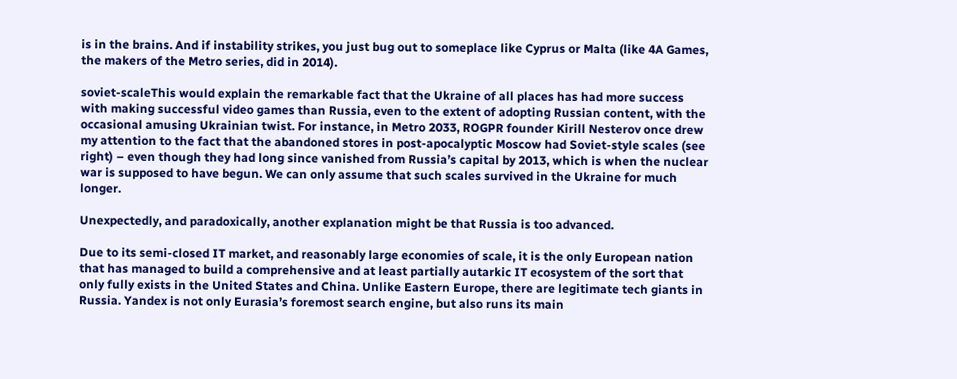is in the brains. And if instability strikes, you just bug out to someplace like Cyprus or Malta (like 4A Games, the makers of the Metro series, did in 2014).

soviet-scaleThis would explain the remarkable fact that the Ukraine of all places has had more success with making successful video games than Russia, even to the extent of adopting Russian content, with the occasional amusing Ukrainian twist. For instance, in Metro 2033, ROGPR founder Kirill Nesterov once drew my attention to the fact that the abandoned stores in post-apocalyptic Moscow had Soviet-style scales (see right) – even though they had long since vanished from Russia’s capital by 2013, which is when the nuclear war is supposed to have begun. We can only assume that such scales survived in the Ukraine for much longer.

Unexpectedly, and paradoxically, another explanation might be that Russia is too advanced.

Due to its semi-closed IT market, and reasonably large economies of scale, it is the only European nation that has managed to build a comprehensive and at least partially autarkic IT ecosystem of the sort that only fully exists in the United States and China. Unlike Eastern Europe, there are legitimate tech giants in Russia. Yandex is not only Eurasia’s foremost search engine, but also runs its main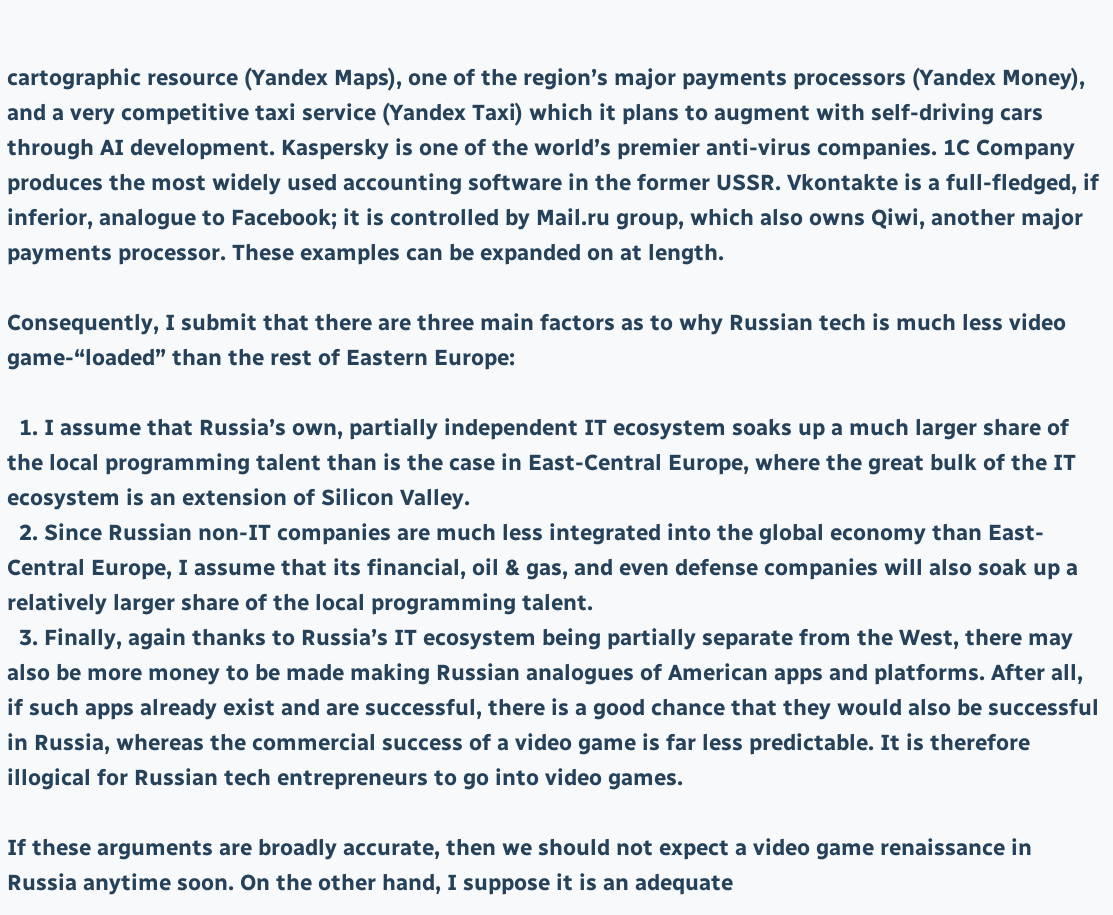cartographic resource (Yandex Maps), one of the region’s major payments processors (Yandex Money), and a very competitive taxi service (Yandex Taxi) which it plans to augment with self-driving cars through AI development. Kaspersky is one of the world’s premier anti-virus companies. 1C Company produces the most widely used accounting software in the former USSR. Vkontakte is a full-fledged, if inferior, analogue to Facebook; it is controlled by Mail.ru group, which also owns Qiwi, another major payments processor. These examples can be expanded on at length.

Consequently, I submit that there are three main factors as to why Russian tech is much less video game-“loaded” than the rest of Eastern Europe:

  1. I assume that Russia’s own, partially independent IT ecosystem soaks up a much larger share of the local programming talent than is the case in East-Central Europe, where the great bulk of the IT ecosystem is an extension of Silicon Valley.
  2. Since Russian non-IT companies are much less integrated into the global economy than East-Central Europe, I assume that its financial, oil & gas, and even defense companies will also soak up a relatively larger share of the local programming talent.
  3. Finally, again thanks to Russia’s IT ecosystem being partially separate from the West, there may also be more money to be made making Russian analogues of American apps and platforms. After all, if such apps already exist and are successful, there is a good chance that they would also be successful in Russia, whereas the commercial success of a video game is far less predictable. It is therefore illogical for Russian tech entrepreneurs to go into video games.

If these arguments are broadly accurate, then we should not expect a video game renaissance in Russia anytime soon. On the other hand, I suppose it is an adequate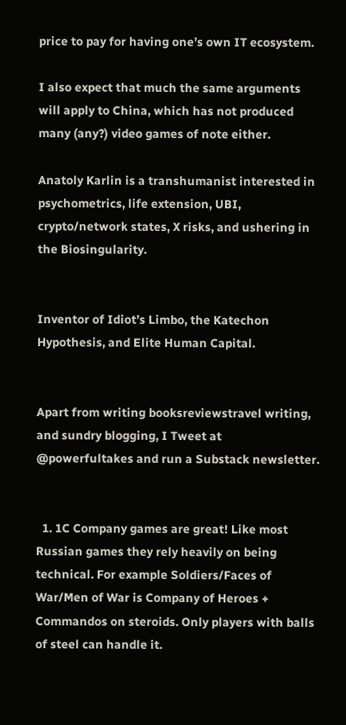price to pay for having one’s own IT ecosystem.

I also expect that much the same arguments will apply to China, which has not produced many (any?) video games of note either.

Anatoly Karlin is a transhumanist interested in psychometrics, life extension, UBI, crypto/network states, X risks, and ushering in the Biosingularity.


Inventor of Idiot’s Limbo, the Katechon Hypothesis, and Elite Human Capital.


Apart from writing booksreviewstravel writing, and sundry blogging, I Tweet at @powerfultakes and run a Substack newsletter.


  1. 1C Company games are great! Like most Russian games they rely heavily on being technical. For example Soldiers/Faces of War/Men of War is Company of Heroes + Commandos on steroids. Only players with balls of steel can handle it.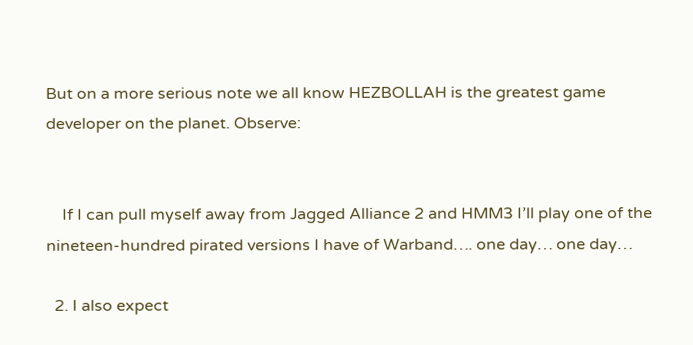But on a more serious note we all know HEZBOLLAH is the greatest game developer on the planet. Observe:


    If I can pull myself away from Jagged Alliance 2 and HMM3 I’ll play one of the nineteen-hundred pirated versions I have of Warband…. one day… one day…

  2. I also expect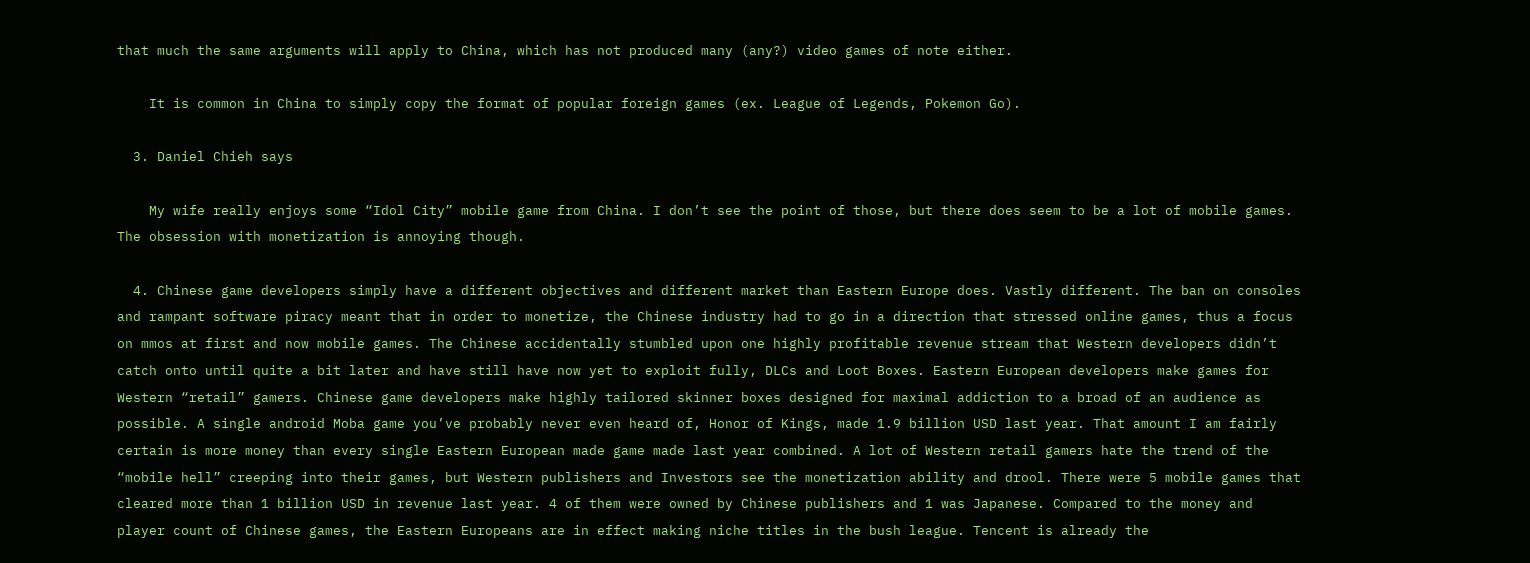that much the same arguments will apply to China, which has not produced many (any?) video games of note either.

    It is common in China to simply copy the format of popular foreign games (ex. League of Legends, Pokemon Go).

  3. Daniel Chieh says

    My wife really enjoys some “Idol City” mobile game from China. I don’t see the point of those, but there does seem to be a lot of mobile games. The obsession with monetization is annoying though.

  4. Chinese game developers simply have a different objectives and different market than Eastern Europe does. Vastly different. The ban on consoles and rampant software piracy meant that in order to monetize, the Chinese industry had to go in a direction that stressed online games, thus a focus on mmos at first and now mobile games. The Chinese accidentally stumbled upon one highly profitable revenue stream that Western developers didn’t catch onto until quite a bit later and have still have now yet to exploit fully, DLCs and Loot Boxes. Eastern European developers make games for Western “retail” gamers. Chinese game developers make highly tailored skinner boxes designed for maximal addiction to a broad of an audience as possible. A single android Moba game you’ve probably never even heard of, Honor of Kings, made 1.9 billion USD last year. That amount I am fairly certain is more money than every single Eastern European made game made last year combined. A lot of Western retail gamers hate the trend of the “mobile hell” creeping into their games, but Western publishers and Investors see the monetization ability and drool. There were 5 mobile games that cleared more than 1 billion USD in revenue last year. 4 of them were owned by Chinese publishers and 1 was Japanese. Compared to the money and player count of Chinese games, the Eastern Europeans are in effect making niche titles in the bush league. Tencent is already the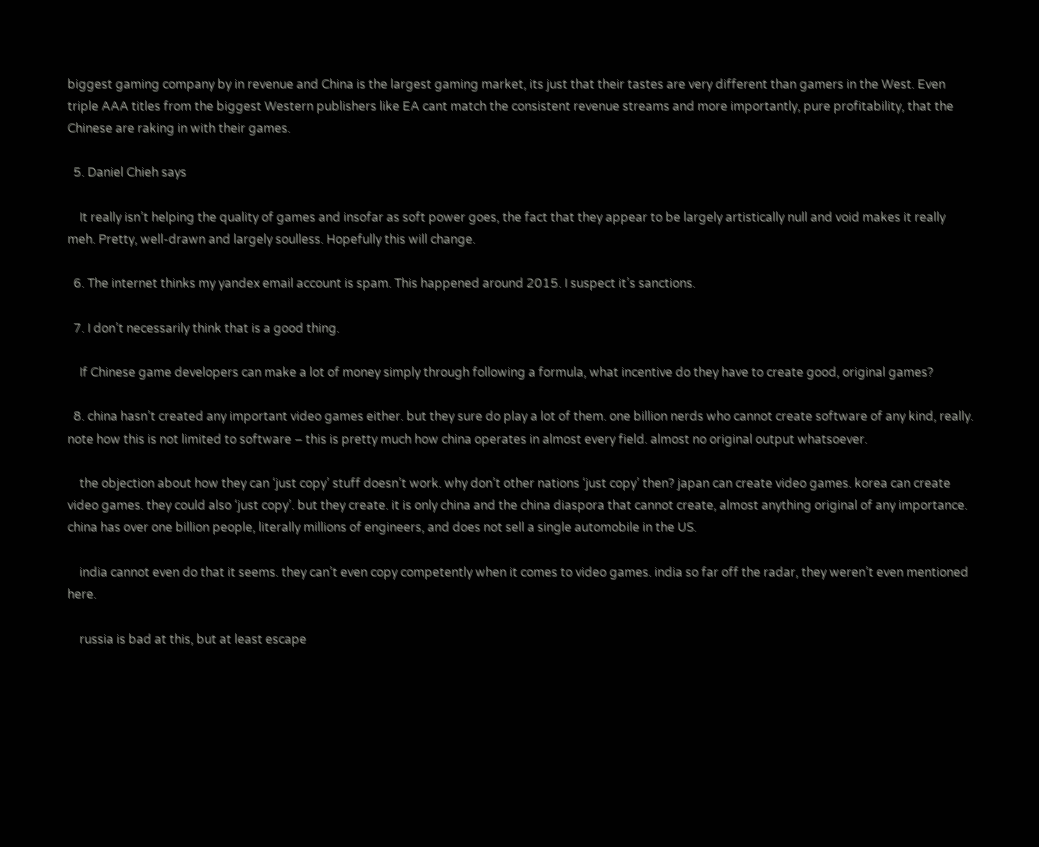biggest gaming company by in revenue and China is the largest gaming market, its just that their tastes are very different than gamers in the West. Even triple AAA titles from the biggest Western publishers like EA cant match the consistent revenue streams and more importantly, pure profitability, that the Chinese are raking in with their games.

  5. Daniel Chieh says

    It really isn’t helping the quality of games and insofar as soft power goes, the fact that they appear to be largely artistically null and void makes it really meh. Pretty, well-drawn and largely soulless. Hopefully this will change.

  6. The internet thinks my yandex email account is spam. This happened around 2015. I suspect it’s sanctions.

  7. I don’t necessarily think that is a good thing.

    If Chinese game developers can make a lot of money simply through following a formula, what incentive do they have to create good, original games?

  8. china hasn’t created any important video games either. but they sure do play a lot of them. one billion nerds who cannot create software of any kind, really. note how this is not limited to software – this is pretty much how china operates in almost every field. almost no original output whatsoever.

    the objection about how they can ‘just copy’ stuff doesn’t work. why don’t other nations ‘just copy’ then? japan can create video games. korea can create video games. they could also ‘just copy’. but they create. it is only china and the china diaspora that cannot create, almost anything original of any importance. china has over one billion people, literally millions of engineers, and does not sell a single automobile in the US.

    india cannot even do that it seems. they can’t even copy competently when it comes to video games. india so far off the radar, they weren’t even mentioned here.

    russia is bad at this, but at least escape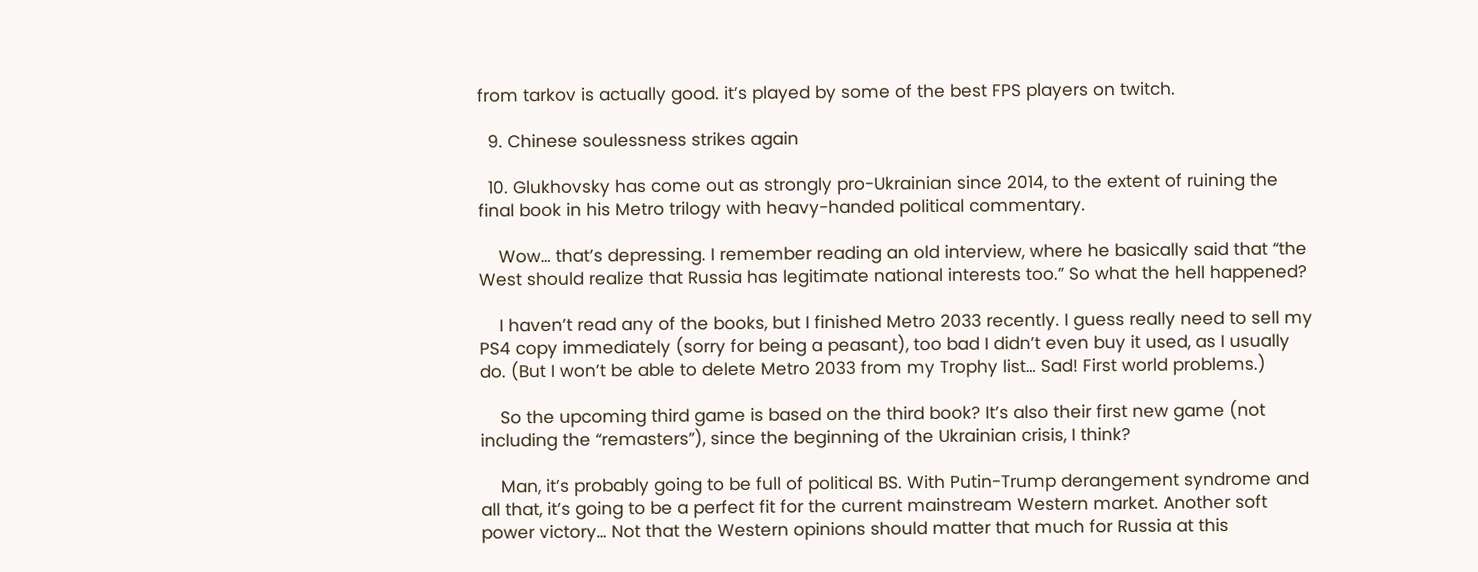from tarkov is actually good. it’s played by some of the best FPS players on twitch.

  9. Chinese soulessness strikes again

  10. Glukhovsky has come out as strongly pro-Ukrainian since 2014, to the extent of ruining the final book in his Metro trilogy with heavy-handed political commentary.

    Wow… that’s depressing. I remember reading an old interview, where he basically said that “the West should realize that Russia has legitimate national interests too.” So what the hell happened?

    I haven’t read any of the books, but I finished Metro 2033 recently. I guess really need to sell my PS4 copy immediately (sorry for being a peasant), too bad I didn’t even buy it used, as I usually do. (But I won’t be able to delete Metro 2033 from my Trophy list… Sad! First world problems.)

    So the upcoming third game is based on the third book? It’s also their first new game (not including the “remasters”), since the beginning of the Ukrainian crisis, I think?

    Man, it’s probably going to be full of political BS. With Putin-Trump derangement syndrome and all that, it’s going to be a perfect fit for the current mainstream Western market. Another soft power victory… Not that the Western opinions should matter that much for Russia at this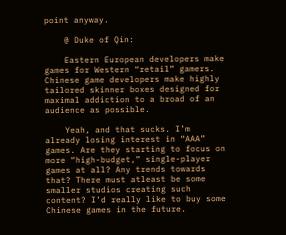point anyway.

    @ Duke of Qin:

    Eastern European developers make games for Western “retail” gamers. Chinese game developers make highly tailored skinner boxes designed for maximal addiction to a broad of an audience as possible.

    Yeah, and that sucks. I’m already losing interest in “AAA” games. Are they starting to focus on more “high-budget,” single-player games at all? Any trends towards that? There must atleast be some smaller studios creating such content? I’d really like to buy some Chinese games in the future.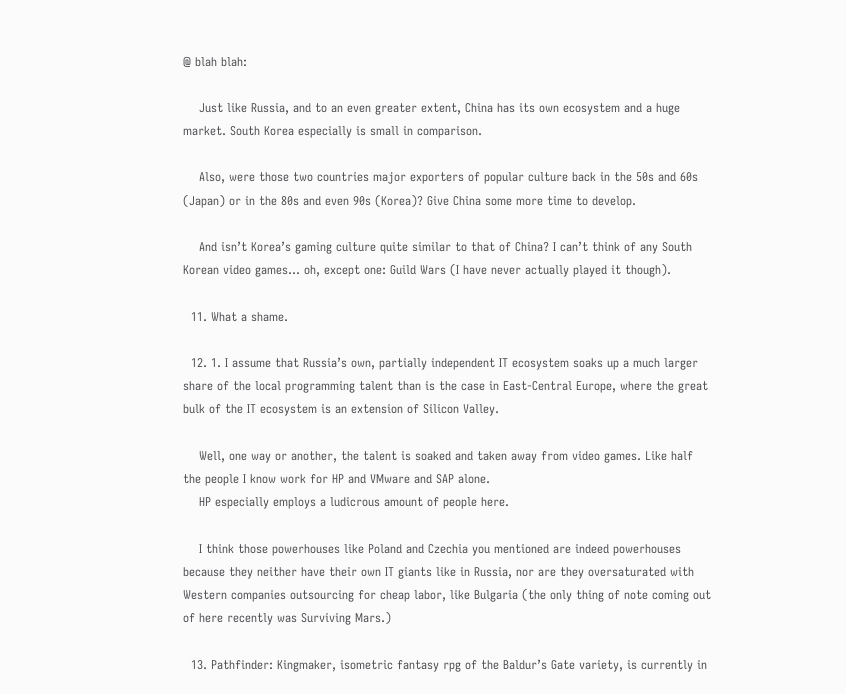@ blah blah:

    Just like Russia, and to an even greater extent, China has its own ecosystem and a huge market. South Korea especially is small in comparison.

    Also, were those two countries major exporters of popular culture back in the 50s and 60s (Japan) or in the 80s and even 90s (Korea)? Give China some more time to develop.

    And isn’t Korea’s gaming culture quite similar to that of China? I can’t think of any South Korean video games… oh, except one: Guild Wars (I have never actually played it though).

  11. What a shame.

  12. 1. I assume that Russia’s own, partially independent IT ecosystem soaks up a much larger share of the local programming talent than is the case in East-Central Europe, where the great bulk of the IT ecosystem is an extension of Silicon Valley.

    Well, one way or another, the talent is soaked and taken away from video games. Like half the people I know work for HP and VMware and SAP alone.
    HP especially employs a ludicrous amount of people here.

    I think those powerhouses like Poland and Czechia you mentioned are indeed powerhouses because they neither have their own IT giants like in Russia, nor are they oversaturated with Western companies outsourcing for cheap labor, like Bulgaria (the only thing of note coming out of here recently was Surviving Mars.)

  13. Pathfinder: Kingmaker, isometric fantasy rpg of the Baldur’s Gate variety, is currently in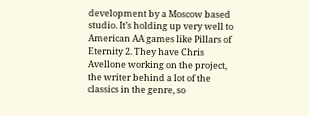development by a Moscow based studio. It’s holding up very well to American AA games like Pillars of Eternity 2. They have Chris Avellone working on the project, the writer behind a lot of the classics in the genre, so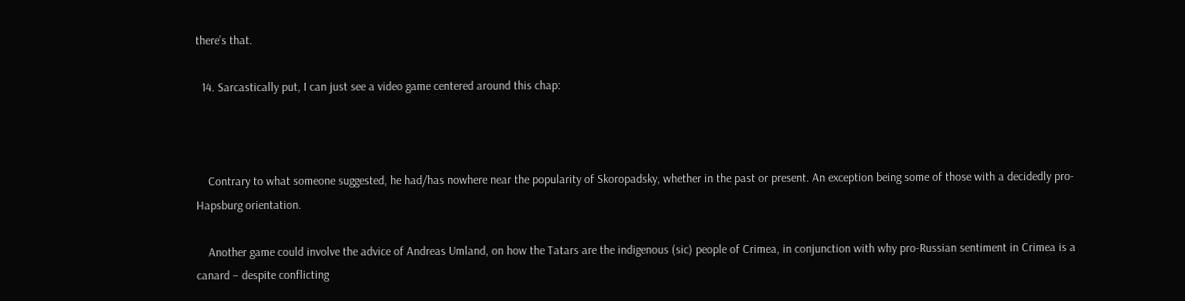there’s that.

  14. Sarcastically put, I can just see a video game centered around this chap:



    Contrary to what someone suggested, he had/has nowhere near the popularity of Skoropadsky, whether in the past or present. An exception being some of those with a decidedly pro-Hapsburg orientation.

    Another game could involve the advice of Andreas Umland, on how the Tatars are the indigenous (sic) people of Crimea, in conjunction with why pro-Russian sentiment in Crimea is a canard – despite conflicting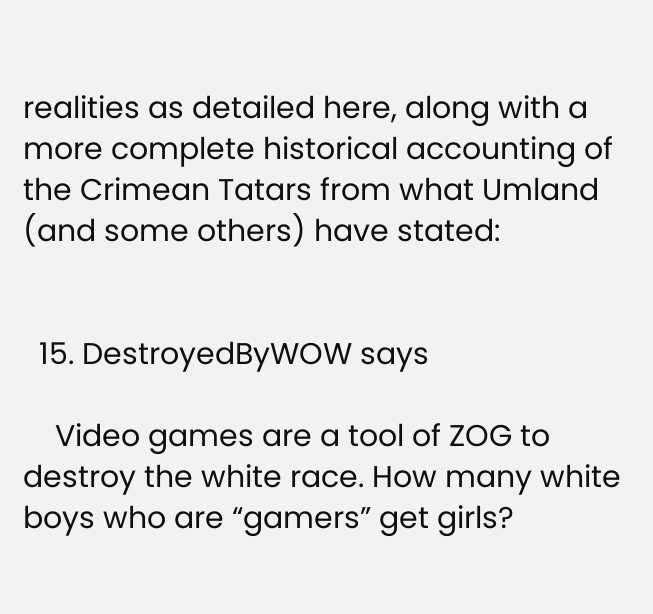realities as detailed here, along with a more complete historical accounting of the Crimean Tatars from what Umland (and some others) have stated:


  15. DestroyedByWOW says

    Video games are a tool of ZOG to destroy the white race. How many white boys who are “gamers” get girls?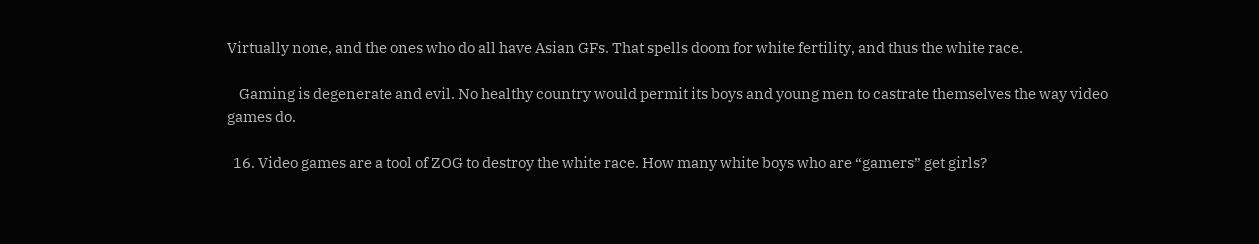Virtually none, and the ones who do all have Asian GFs. That spells doom for white fertility, and thus the white race.

    Gaming is degenerate and evil. No healthy country would permit its boys and young men to castrate themselves the way video games do.

  16. Video games are a tool of ZOG to destroy the white race. How many white boys who are “gamers” get girls?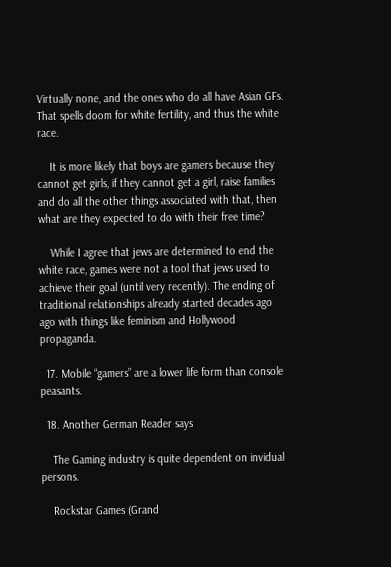Virtually none, and the ones who do all have Asian GFs. That spells doom for white fertility, and thus the white race.

    It is more likely that boys are gamers because they cannot get girls, if they cannot get a girl, raise families and do all the other things associated with that, then what are they expected to do with their free time?

    While I agree that jews are determined to end the white race, games were not a tool that jews used to achieve their goal (until very recently). The ending of traditional relationships already started decades ago ago with things like feminism and Hollywood propaganda.

  17. Mobile “gamers” are a lower life form than console peasants.

  18. Another German Reader says

    The Gaming industry is quite dependent on invidual persons.

    Rockstar Games (Grand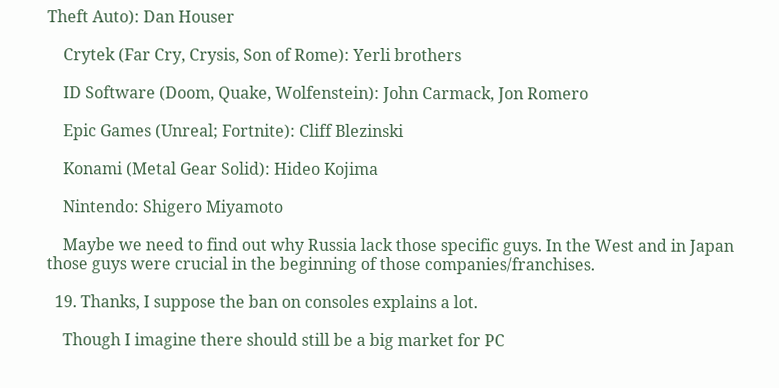Theft Auto): Dan Houser

    Crytek (Far Cry, Crysis, Son of Rome): Yerli brothers

    ID Software (Doom, Quake, Wolfenstein): John Carmack, Jon Romero

    Epic Games (Unreal; Fortnite): Cliff Blezinski

    Konami (Metal Gear Solid): Hideo Kojima

    Nintendo: Shigero Miyamoto

    Maybe we need to find out why Russia lack those specific guys. In the West and in Japan those guys were crucial in the beginning of those companies/franchises.

  19. Thanks, I suppose the ban on consoles explains a lot.

    Though I imagine there should still be a big market for PC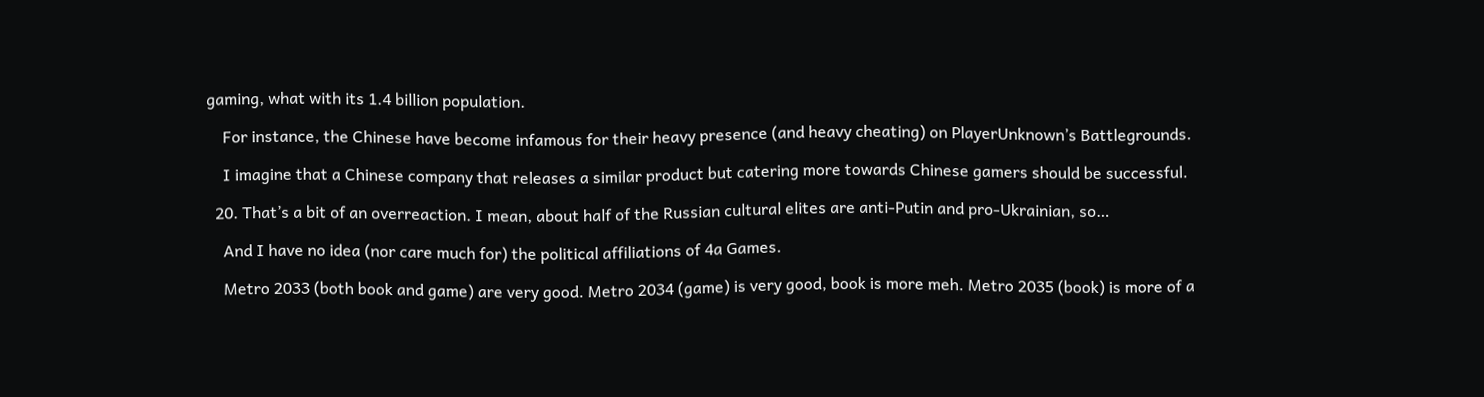gaming, what with its 1.4 billion population.

    For instance, the Chinese have become infamous for their heavy presence (and heavy cheating) on PlayerUnknown’s Battlegrounds.

    I imagine that a Chinese company that releases a similar product but catering more towards Chinese gamers should be successful.

  20. That’s a bit of an overreaction. I mean, about half of the Russian cultural elites are anti-Putin and pro-Ukrainian, so…

    And I have no idea (nor care much for) the political affiliations of 4a Games.

    Metro 2033 (both book and game) are very good. Metro 2034 (game) is very good, book is more meh. Metro 2035 (book) is more of a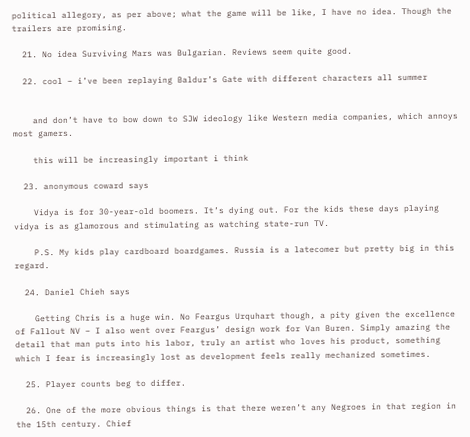political allegory, as per above; what the game will be like, I have no idea. Though the trailers are promising.

  21. No idea Surviving Mars was Bulgarian. Reviews seem quite good.

  22. cool – i’ve been replaying Baldur’s Gate with different characters all summer


    and don’t have to bow down to SJW ideology like Western media companies, which annoys most gamers.

    this will be increasingly important i think

  23. anonymous coward says

    Vidya is for 30-year-old boomers. It’s dying out. For the kids these days playing vidya is as glamorous and stimulating as watching state-run TV.

    P.S. My kids play cardboard boardgames. Russia is a latecomer but pretty big in this regard.

  24. Daniel Chieh says

    Getting Chris is a huge win. No Feargus Urquhart though, a pity given the excellence of Fallout NV – I also went over Feargus’ design work for Van Buren. Simply amazing the detail that man puts into his labor, truly an artist who loves his product, something which I fear is increasingly lost as development feels really mechanized sometimes.

  25. Player counts beg to differ.

  26. One of the more obvious things is that there weren’t any Negroes in that region in the 15th century. Chief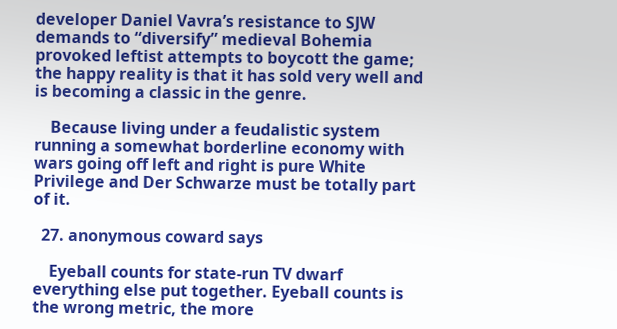developer Daniel Vavra’s resistance to SJW demands to “diversify” medieval Bohemia provoked leftist attempts to boycott the game; the happy reality is that it has sold very well and is becoming a classic in the genre.

    Because living under a feudalistic system running a somewhat borderline economy with wars going off left and right is pure White Privilege and Der Schwarze must be totally part of it.

  27. anonymous coward says

    Eyeball counts for state-run TV dwarf everything else put together. Eyeball counts is the wrong metric, the more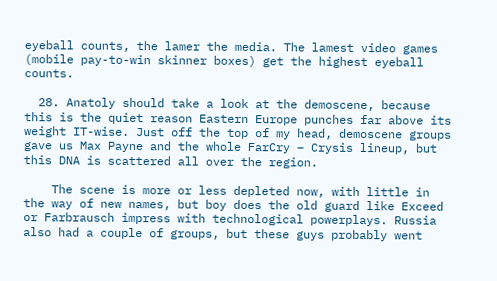eyeball counts, the lamer the media. The lamest video games (mobile pay-to-win skinner boxes) get the highest eyeball counts.

  28. Anatoly should take a look at the demoscene, because this is the quiet reason Eastern Europe punches far above its weight IT-wise. Just off the top of my head, demoscene groups gave us Max Payne and the whole FarCry – Crysis lineup, but this DNA is scattered all over the region.

    The scene is more or less depleted now, with little in the way of new names, but boy does the old guard like Exceed or Farbrausch impress with technological powerplays. Russia also had a couple of groups, but these guys probably went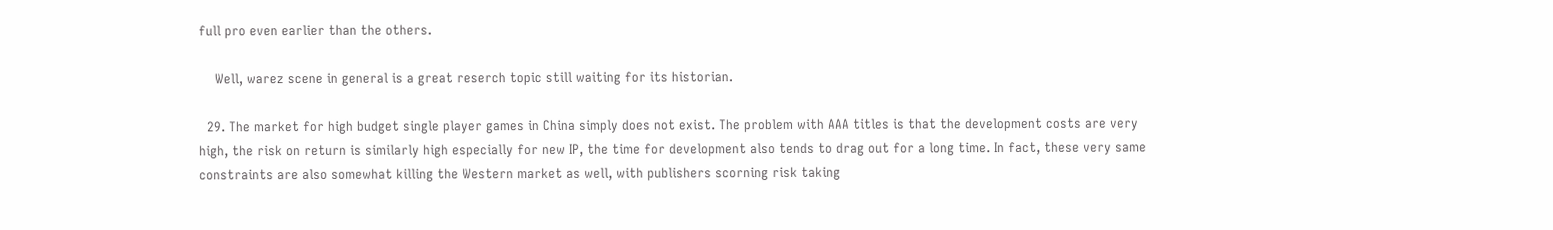full pro even earlier than the others.

    Well, warez scene in general is a great reserch topic still waiting for its historian.

  29. The market for high budget single player games in China simply does not exist. The problem with AAA titles is that the development costs are very high, the risk on return is similarly high especially for new IP, the time for development also tends to drag out for a long time. In fact, these very same constraints are also somewhat killing the Western market as well, with publishers scorning risk taking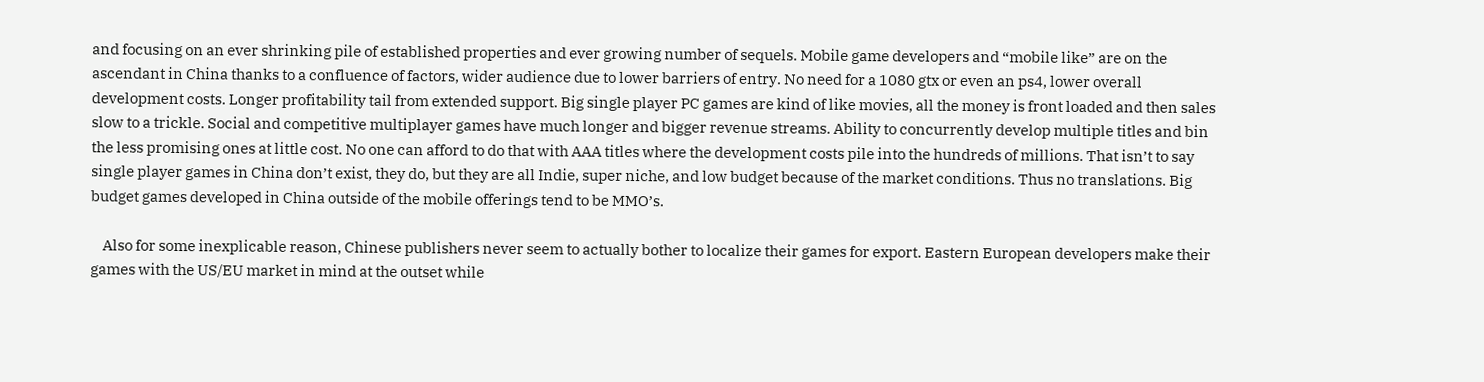and focusing on an ever shrinking pile of established properties and ever growing number of sequels. Mobile game developers and “mobile like” are on the ascendant in China thanks to a confluence of factors, wider audience due to lower barriers of entry. No need for a 1080 gtx or even an ps4, lower overall development costs. Longer profitability tail from extended support. Big single player PC games are kind of like movies, all the money is front loaded and then sales slow to a trickle. Social and competitive multiplayer games have much longer and bigger revenue streams. Ability to concurrently develop multiple titles and bin the less promising ones at little cost. No one can afford to do that with AAA titles where the development costs pile into the hundreds of millions. That isn’t to say single player games in China don’t exist, they do, but they are all Indie, super niche, and low budget because of the market conditions. Thus no translations. Big budget games developed in China outside of the mobile offerings tend to be MMO’s.

    Also for some inexplicable reason, Chinese publishers never seem to actually bother to localize their games for export. Eastern European developers make their games with the US/EU market in mind at the outset while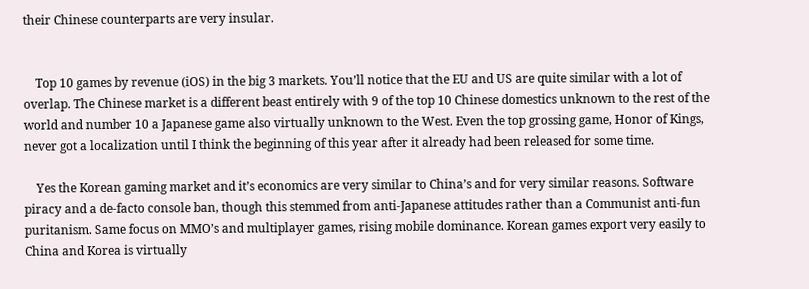their Chinese counterparts are very insular.


    Top 10 games by revenue (iOS) in the big 3 markets. You’ll notice that the EU and US are quite similar with a lot of overlap. The Chinese market is a different beast entirely with 9 of the top 10 Chinese domestics unknown to the rest of the world and number 10 a Japanese game also virtually unknown to the West. Even the top grossing game, Honor of Kings, never got a localization until I think the beginning of this year after it already had been released for some time.

    Yes the Korean gaming market and it’s economics are very similar to China’s and for very similar reasons. Software piracy and a de-facto console ban, though this stemmed from anti-Japanese attitudes rather than a Communist anti-fun puritanism. Same focus on MMO’s and multiplayer games, rising mobile dominance. Korean games export very easily to China and Korea is virtually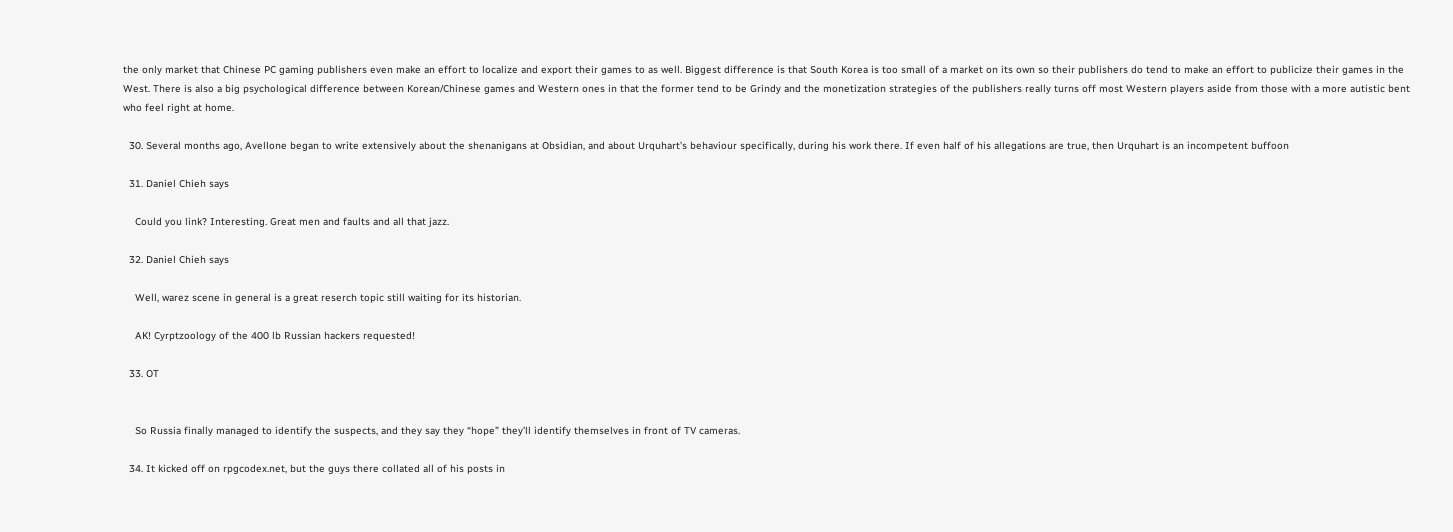the only market that Chinese PC gaming publishers even make an effort to localize and export their games to as well. Biggest difference is that South Korea is too small of a market on its own so their publishers do tend to make an effort to publicize their games in the West. There is also a big psychological difference between Korean/Chinese games and Western ones in that the former tend to be Grindy and the monetization strategies of the publishers really turns off most Western players aside from those with a more autistic bent who feel right at home.

  30. Several months ago, Avellone began to write extensively about the shenanigans at Obsidian, and about Urquhart’s behaviour specifically, during his work there. If even half of his allegations are true, then Urquhart is an incompetent buffoon

  31. Daniel Chieh says

    Could you link? Interesting. Great men and faults and all that jazz.

  32. Daniel Chieh says

    Well, warez scene in general is a great reserch topic still waiting for its historian.

    AK! Cyrptzoology of the 400 lb Russian hackers requested!

  33. OT


    So Russia finally managed to identify the suspects, and they say they “hope” they’ll identify themselves in front of TV cameras.

  34. It kicked off on rpgcodex.net, but the guys there collated all of his posts in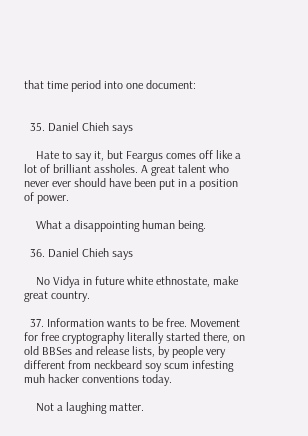that time period into one document:


  35. Daniel Chieh says

    Hate to say it, but Feargus comes off like a lot of brilliant assholes. A great talent who never ever should have been put in a position of power.

    What a disappointing human being.

  36. Daniel Chieh says

    No Vidya in future white ethnostate, make great country.

  37. Information wants to be free. Movement for free cryptography literally started there, on old BBSes and release lists, by people very different from neckbeard soy scum infesting muh hacker conventions today.

    Not a laughing matter.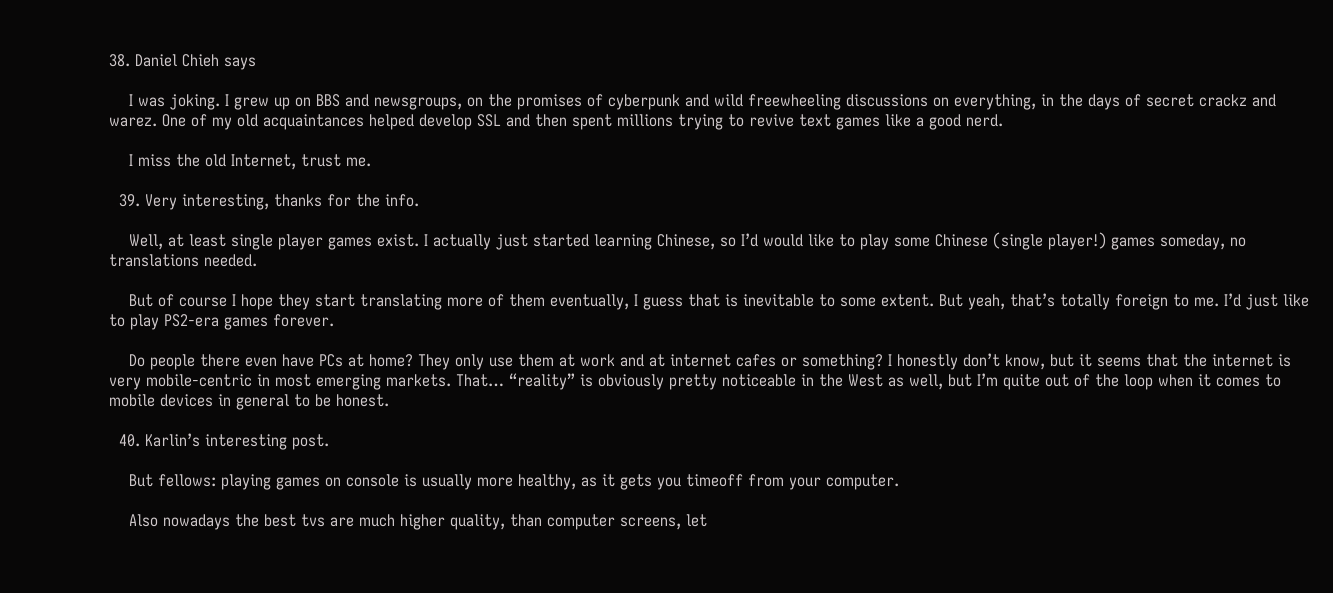38. Daniel Chieh says

    I was joking. I grew up on BBS and newsgroups, on the promises of cyberpunk and wild freewheeling discussions on everything, in the days of secret crackz and warez. One of my old acquaintances helped develop SSL and then spent millions trying to revive text games like a good nerd.

    I miss the old Internet, trust me.

  39. Very interesting, thanks for the info.

    Well, at least single player games exist. I actually just started learning Chinese, so I’d would like to play some Chinese (single player!) games someday, no translations needed.

    But of course I hope they start translating more of them eventually, I guess that is inevitable to some extent. But yeah, that’s totally foreign to me. I’d just like to play PS2-era games forever.

    Do people there even have PCs at home? They only use them at work and at internet cafes or something? I honestly don’t know, but it seems that the internet is very mobile-centric in most emerging markets. That… “reality” is obviously pretty noticeable in the West as well, but I’m quite out of the loop when it comes to mobile devices in general to be honest.

  40. Karlin’s interesting post.

    But fellows: playing games on console is usually more healthy, as it gets you timeoff from your computer.

    Also nowadays the best tvs are much higher quality, than computer screens, let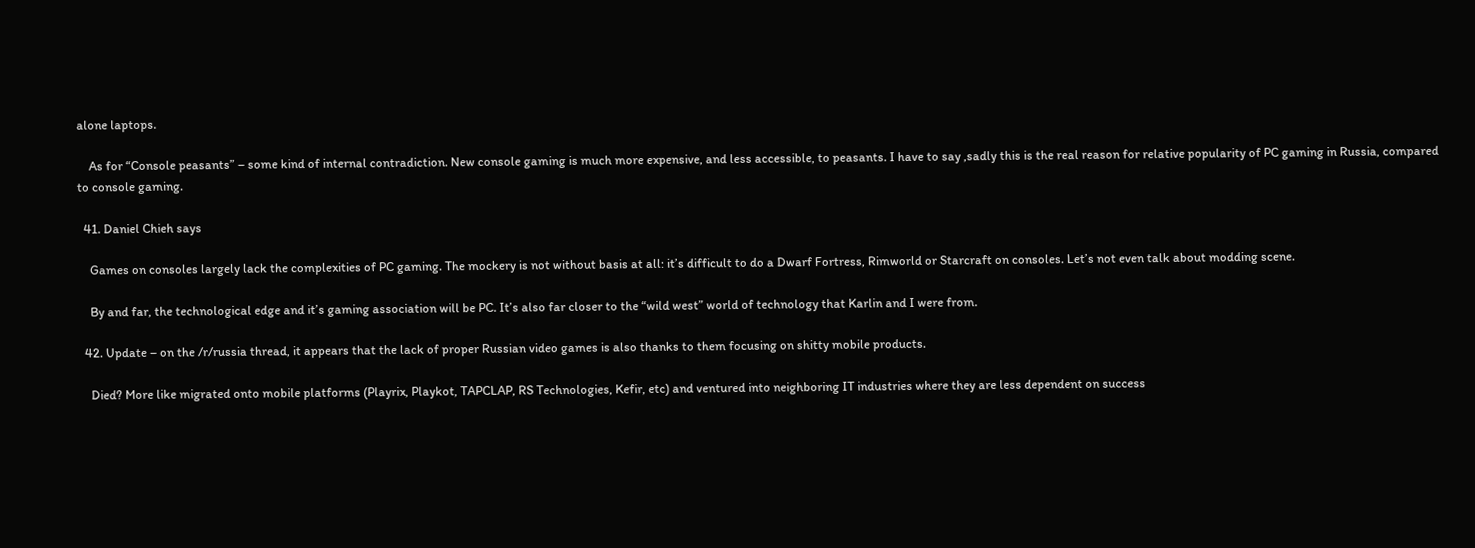alone laptops.

    As for “Console peasants” – some kind of internal contradiction. New console gaming is much more expensive, and less accessible, to peasants. I have to say ,sadly this is the real reason for relative popularity of PC gaming in Russia, compared to console gaming.

  41. Daniel Chieh says

    Games on consoles largely lack the complexities of PC gaming. The mockery is not without basis at all: it’s difficult to do a Dwarf Fortress, Rimworld or Starcraft on consoles. Let’s not even talk about modding scene.

    By and far, the technological edge and it’s gaming association will be PC. It’s also far closer to the “wild west” world of technology that Karlin and I were from.

  42. Update – on the /r/russia thread, it appears that the lack of proper Russian video games is also thanks to them focusing on shitty mobile products.

    Died? More like migrated onto mobile platforms (Playrix, Playkot, TAPCLAP, RS Technologies, Kefir, etc) and ventured into neighboring IT industries where they are less dependent on success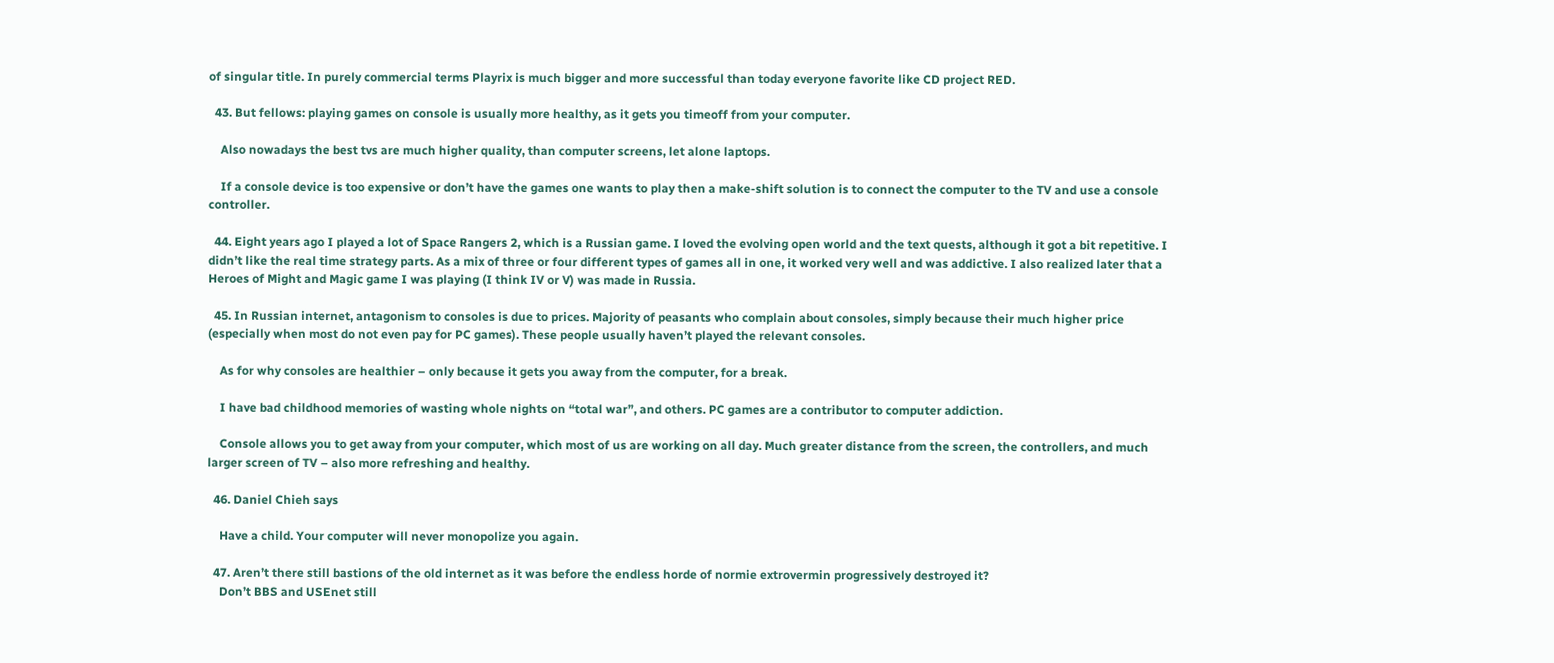of singular title. In purely commercial terms Playrix is much bigger and more successful than today everyone favorite like CD project RED.

  43. But fellows: playing games on console is usually more healthy, as it gets you timeoff from your computer.

    Also nowadays the best tvs are much higher quality, than computer screens, let alone laptops.

    If a console device is too expensive or don’t have the games one wants to play then a make-shift solution is to connect the computer to the TV and use a console controller.

  44. Eight years ago I played a lot of Space Rangers 2, which is a Russian game. I loved the evolving open world and the text quests, although it got a bit repetitive. I didn’t like the real time strategy parts. As a mix of three or four different types of games all in one, it worked very well and was addictive. I also realized later that a Heroes of Might and Magic game I was playing (I think IV or V) was made in Russia.

  45. In Russian internet, antagonism to consoles is due to prices. Majority of peasants who complain about consoles, simply because their much higher price (especially when most do not even pay for PC games). These people usually haven’t played the relevant consoles.

    As for why consoles are healthier – only because it gets you away from the computer, for a break.

    I have bad childhood memories of wasting whole nights on “total war”, and others. PC games are a contributor to computer addiction.

    Console allows you to get away from your computer, which most of us are working on all day. Much greater distance from the screen, the controllers, and much larger screen of TV – also more refreshing and healthy.

  46. Daniel Chieh says

    Have a child. Your computer will never monopolize you again.

  47. Aren’t there still bastions of the old internet as it was before the endless horde of normie extrovermin progressively destroyed it?
    Don’t BBS and USEnet still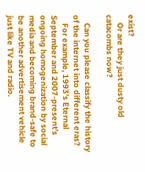exist?
    Or are they just dusty old catacombs now?

    Can you please classify the history of the internet into different eras?
    For example, 1993’s Eternal September and 2007-present’s ongoing homogenization by social media and becoming brand-safe to be another advertisement vehicle just like TV and radio.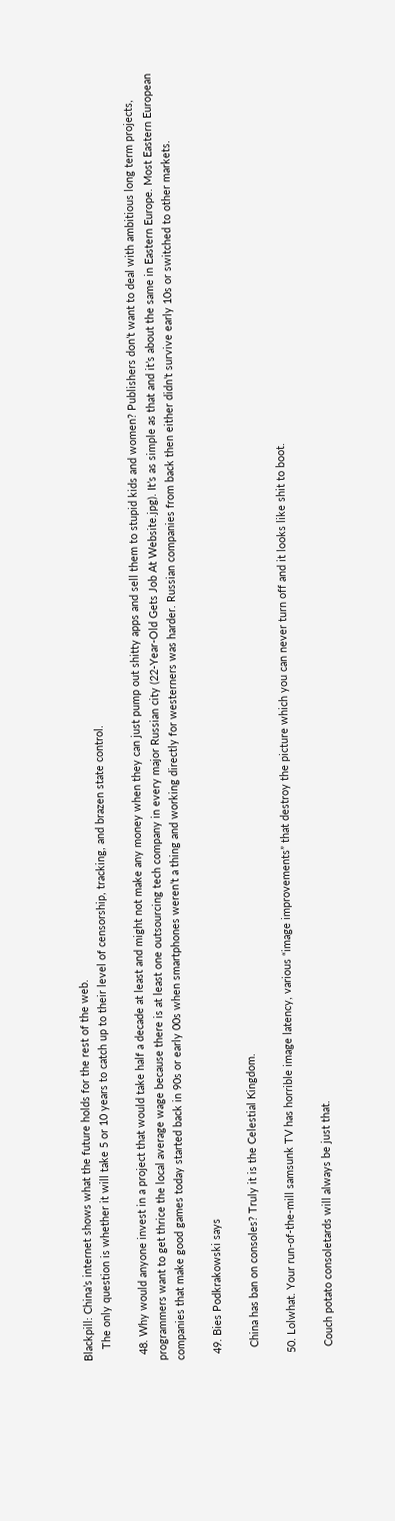Blackpill: China’s internet shows what the future holds for the rest of the web.
    The only question is whether it will take 5 or 10 years to catch up to their level of censorship, tracking, and brazen state control.

  48. Why would anyone invest in a project that would take half a decade at least and might not make any money when they can just pump out shitty apps and sell them to stupid kids and women? Publishers don’t want to deal with ambitious long term projects, programmers want to get thrice the local average wage because there is at least one outsourcing tech company in every major Russian city (22-Year-Old Gets Job At Website.jpg). It’s as simple as that and it’s about the same in Eastern Europe. Most Eastern European companies that make good games today started back in 90s or early 00s when smartphones weren’t a thing and working directly for westerners was harder. Russian companies from back then either didn’t survive early 10s or switched to other markets.

  49. Bies Podkrakowski says

    China has ban on consoles? Truly it is the Celestial Kingdom.

  50. Lolwhat. Your run-of-the-mill samsunk TV has horrible image latency, various “image improvements” that destroy the picture which you can never turn off and it looks like shit to boot.

    Couch potato consoletards will always be just that.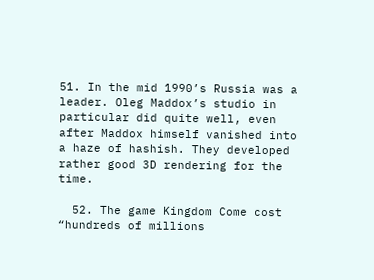51. In the mid 1990’s Russia was a leader. Oleg Maddox’s studio in particular did quite well, even after Maddox himself vanished into a haze of hashish. They developed rather good 3D rendering for the time.

  52. The game Kingdom Come cost “hundreds of millions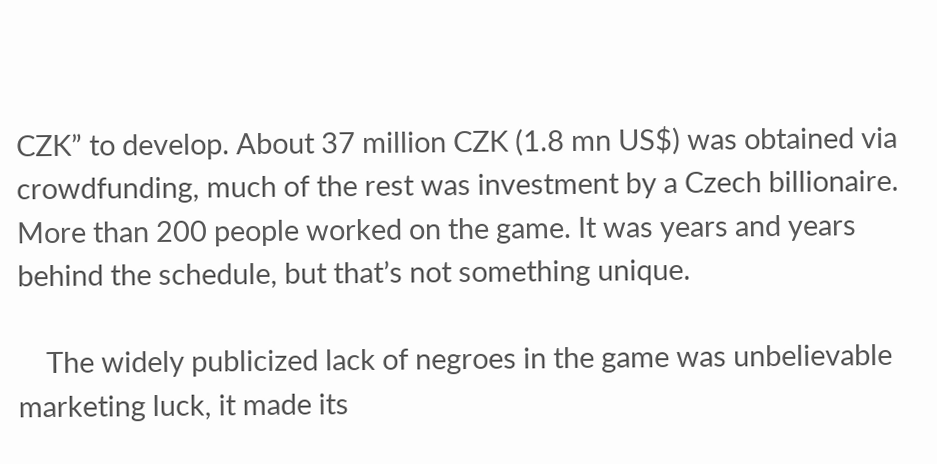CZK” to develop. About 37 million CZK (1.8 mn US$) was obtained via crowdfunding, much of the rest was investment by a Czech billionaire. More than 200 people worked on the game. It was years and years behind the schedule, but that’s not something unique.

    The widely publicized lack of negroes in the game was unbelievable marketing luck, it made its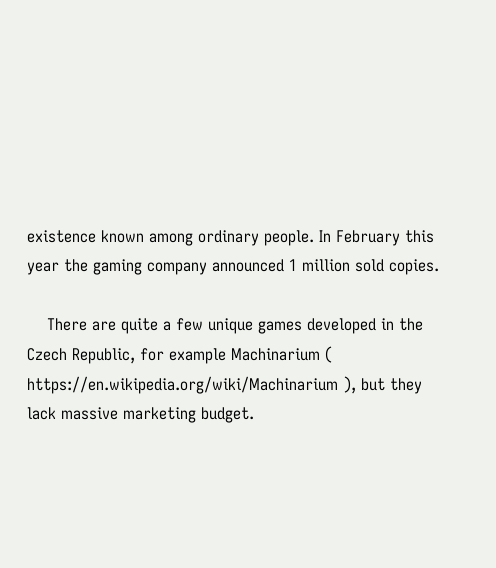existence known among ordinary people. In February this year the gaming company announced 1 million sold copies.

    There are quite a few unique games developed in the Czech Republic, for example Machinarium ( https://en.wikipedia.org/wiki/Machinarium ), but they lack massive marketing budget.